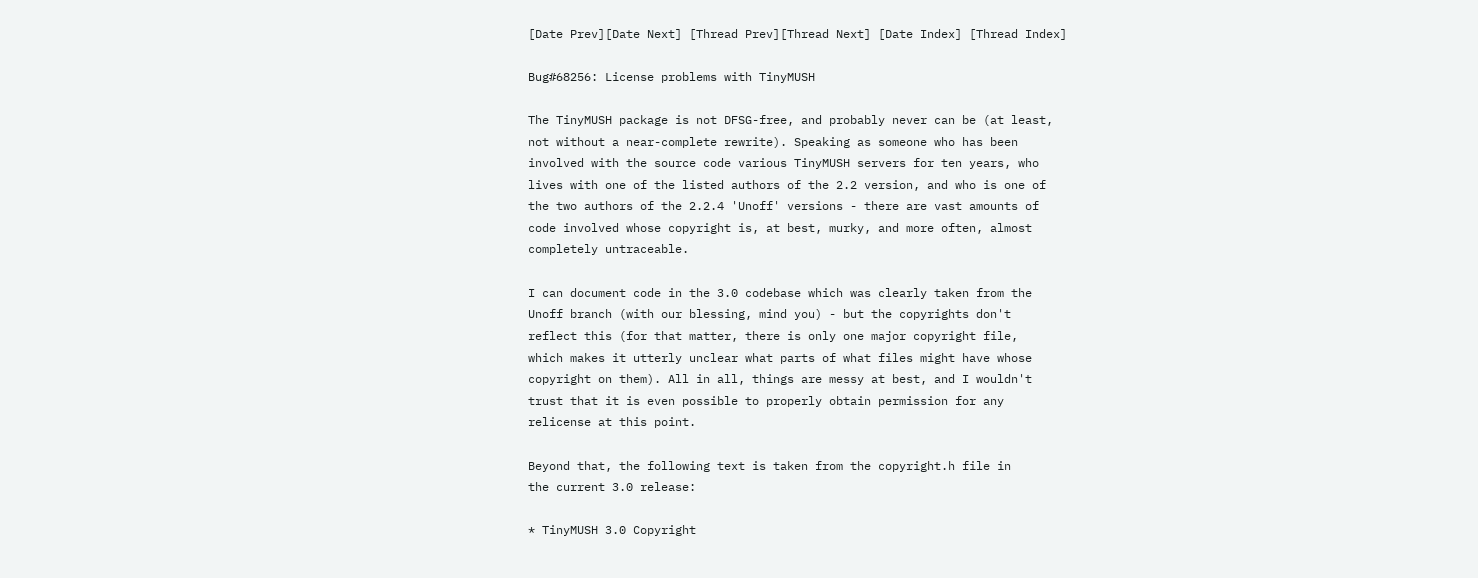[Date Prev][Date Next] [Thread Prev][Thread Next] [Date Index] [Thread Index]

Bug#68256: License problems with TinyMUSH

The TinyMUSH package is not DFSG-free, and probably never can be (at least,
not without a near-complete rewrite). Speaking as someone who has been
involved with the source code various TinyMUSH servers for ten years, who
lives with one of the listed authors of the 2.2 version, and who is one of
the two authors of the 2.2.4 'Unoff' versions - there are vast amounts of
code involved whose copyright is, at best, murky, and more often, almost
completely untraceable.

I can document code in the 3.0 codebase which was clearly taken from the
Unoff branch (with our blessing, mind you) - but the copyrights don't
reflect this (for that matter, there is only one major copyright file,
which makes it utterly unclear what parts of what files might have whose
copyright on them). All in all, things are messy at best, and I wouldn't
trust that it is even possible to properly obtain permission for any
relicense at this point.

Beyond that, the following text is taken from the copyright.h file in
the current 3.0 release:

* TinyMUSH 3.0 Copyright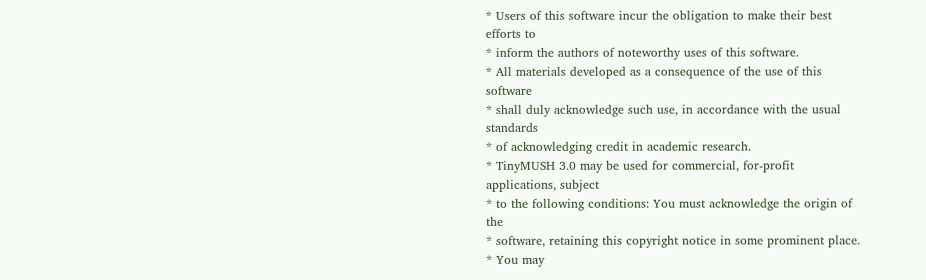* Users of this software incur the obligation to make their best efforts to
* inform the authors of noteworthy uses of this software.
* All materials developed as a consequence of the use of this software
* shall duly acknowledge such use, in accordance with the usual standards
* of acknowledging credit in academic research.
* TinyMUSH 3.0 may be used for commercial, for-profit applications, subject
* to the following conditions: You must acknowledge the origin of the
* software, retaining this copyright notice in some prominent place.
* You may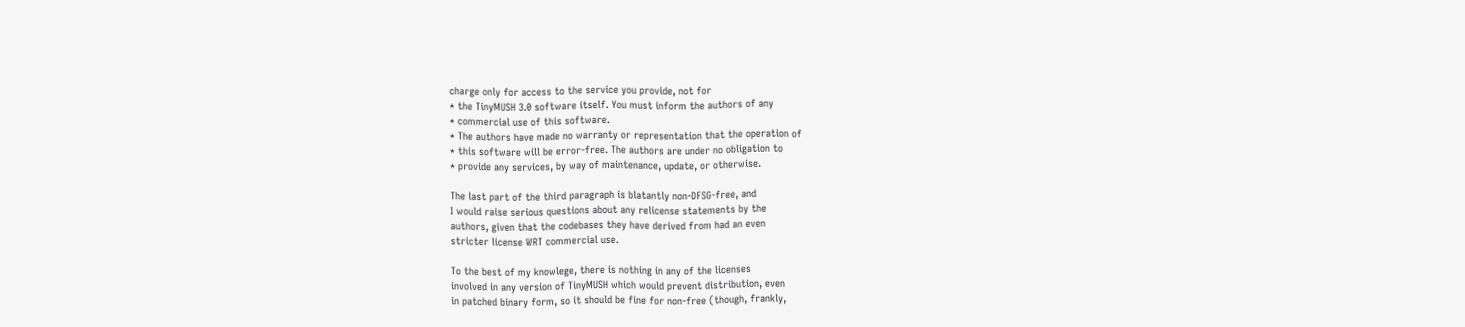charge only for access to the service you provide, not for
* the TinyMUSH 3.0 software itself. You must inform the authors of any
* commercial use of this software.
* The authors have made no warranty or representation that the operation of
* this software will be error-free. The authors are under no obligation to
* provide any services, by way of maintenance, update, or otherwise.

The last part of the third paragraph is blatantly non-DFSG-free, and
I would raise serious questions about any relicense statements by the
authors, given that the codebases they have derived from had an even
stricter license WRT commercial use.

To the best of my knowlege, there is nothing in any of the licenses
involved in any version of TinyMUSH which would prevent distribution, even
in patched binary form, so it should be fine for non-free (though, frankly,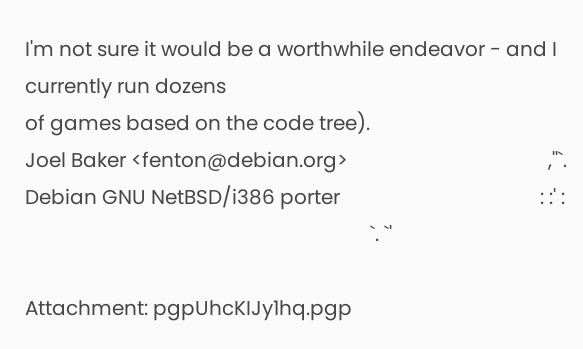I'm not sure it would be a worthwhile endeavor - and I currently run dozens
of games based on the code tree).
Joel Baker <fenton@debian.org>                                        ,''`.
Debian GNU NetBSD/i386 porter                                        : :' :
                                                                     `. `'

Attachment: pgpUhcKIJy1hq.pgp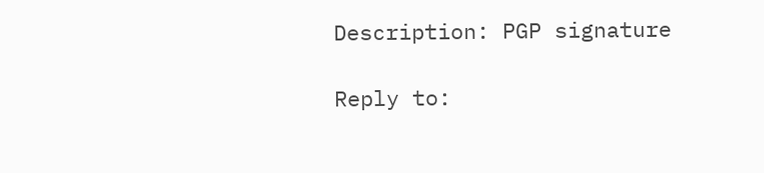Description: PGP signature

Reply to: